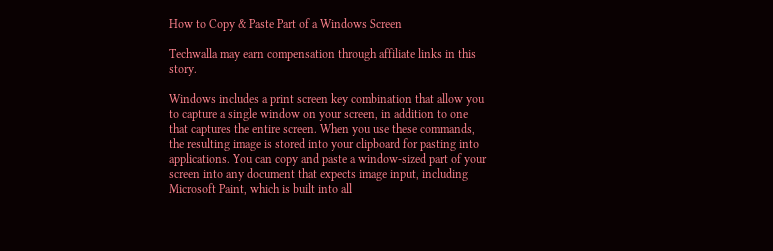How to Copy & Paste Part of a Windows Screen

Techwalla may earn compensation through affiliate links in this story.

Windows includes a print screen key combination that allow you to capture a single window on your screen, in addition to one that captures the entire screen. When you use these commands, the resulting image is stored into your clipboard for pasting into applications. You can copy and paste a window-sized part of your screen into any document that expects image input, including Microsoft Paint, which is built into all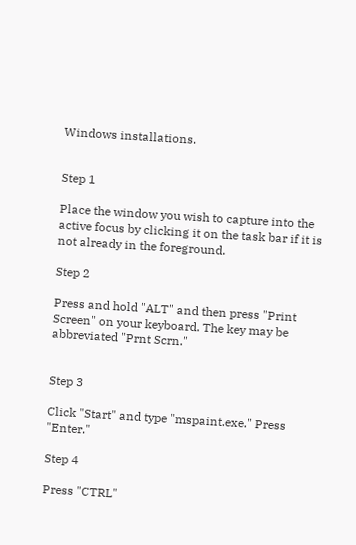Windows installations.


Step 1

Place the window you wish to capture into the active focus by clicking it on the task bar if it is not already in the foreground.

Step 2

Press and hold "ALT" and then press "Print Screen" on your keyboard. The key may be abbreviated "Prnt Scrn."


Step 3

Click "Start" and type "mspaint.exe." Press "Enter."

Step 4

Press "CTRL"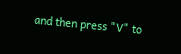and then press "V" to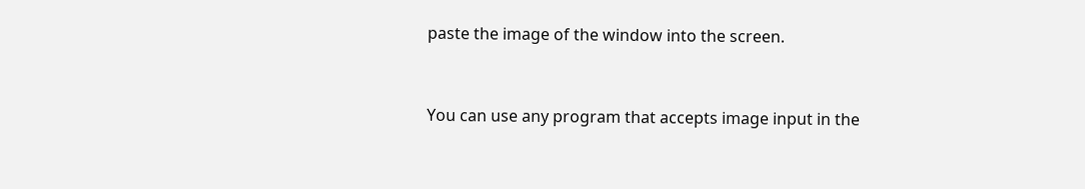paste the image of the window into the screen.


You can use any program that accepts image input in the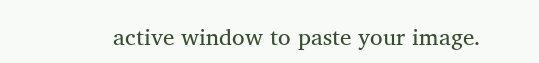active window to paste your image.